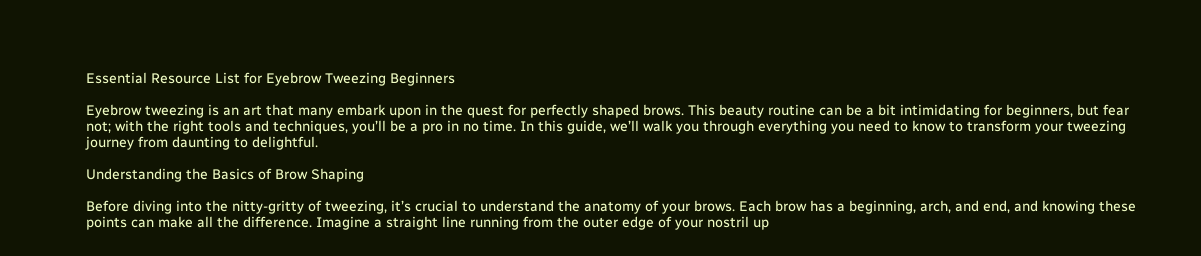Essential Resource List for Eyebrow Tweezing Beginners

Eyebrow tweezing is an art that many embark upon in the quest for perfectly shaped brows. This beauty routine can be a bit intimidating for beginners, but fear not; with the right tools and techniques, you’ll be a pro in no time. In this guide, we’ll walk you through everything you need to know to transform your tweezing journey from daunting to delightful.

Understanding the Basics of Brow Shaping

Before diving into the nitty-gritty of tweezing, it’s crucial to understand the anatomy of your brows. Each brow has a beginning, arch, and end, and knowing these points can make all the difference. Imagine a straight line running from the outer edge of your nostril up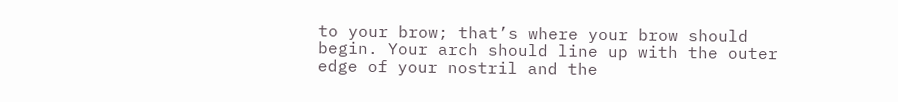to your brow; that’s where your brow should begin. Your arch should line up with the outer edge of your nostril and the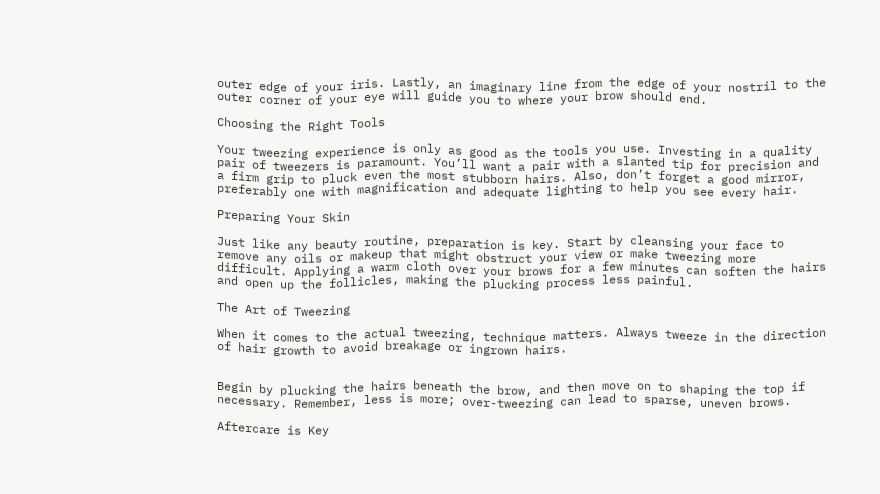outer edge of your iris. Lastly, an imaginary line from the edge of your nostril to the outer corner of your eye will guide you to where your brow should end.

Choosing the Right Tools

Your tweezing experience is only as good as the tools you use. Investing in a quality pair of tweezers is paramount. You’ll want a pair with a slanted tip for precision and a firm grip to pluck even the most stubborn hairs. Also, don’t forget a good mirror, preferably one with magnification and adequate lighting to help you see every hair.

Preparing Your Skin

Just like any beauty routine, preparation is key. Start by cleansing your face to remove any oils or makeup that might obstruct your view or make tweezing more difficult. Applying a warm cloth over your brows for a few minutes can soften the hairs and open up the follicles, making the plucking process less painful.

The Art of Tweezing

When it comes to the actual tweezing, technique matters. Always tweeze in the direction of hair growth to avoid breakage or ingrown hairs.


Begin by plucking the hairs beneath the brow, and then move on to shaping the top if necessary. Remember, less is more; over-tweezing can lead to sparse, uneven brows.

Aftercare is Key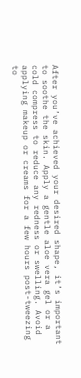After you’ve achieved your desired shape, it’s important to soothe the skin. Apply a gentle aloe vera gel or a cold compress to reduce any redness or swelling. Avoid applying makeup or creams for a few hours post-tweezing to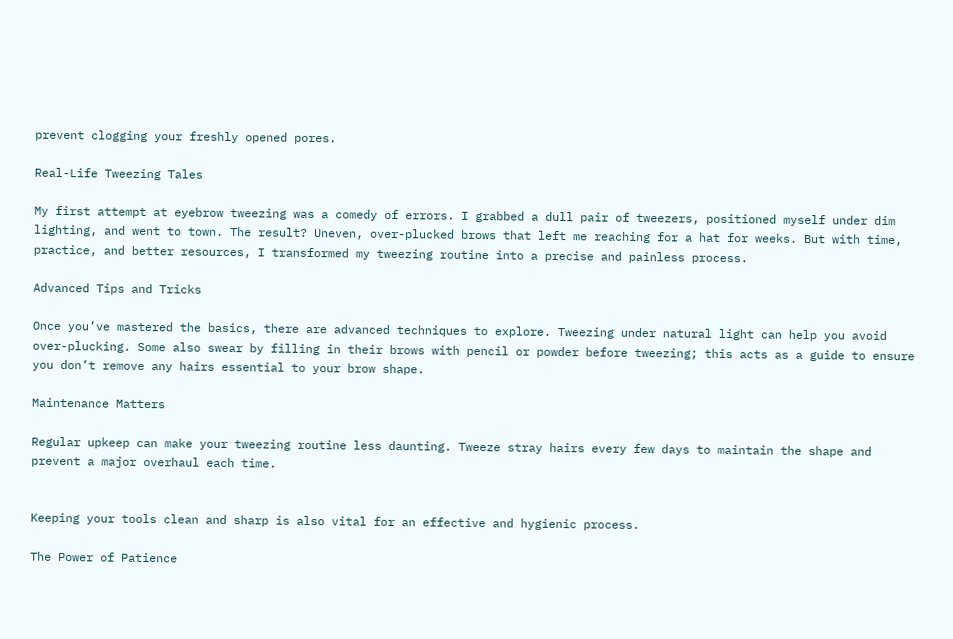prevent clogging your freshly opened pores.

Real-Life Tweezing Tales

My first attempt at eyebrow tweezing was a comedy of errors. I grabbed a dull pair of tweezers, positioned myself under dim lighting, and went to town. The result? Uneven, over-plucked brows that left me reaching for a hat for weeks. But with time, practice, and better resources, I transformed my tweezing routine into a precise and painless process.

Advanced Tips and Tricks

Once you’ve mastered the basics, there are advanced techniques to explore. Tweezing under natural light can help you avoid over-plucking. Some also swear by filling in their brows with pencil or powder before tweezing; this acts as a guide to ensure you don’t remove any hairs essential to your brow shape.

Maintenance Matters

Regular upkeep can make your tweezing routine less daunting. Tweeze stray hairs every few days to maintain the shape and prevent a major overhaul each time.


Keeping your tools clean and sharp is also vital for an effective and hygienic process.

The Power of Patience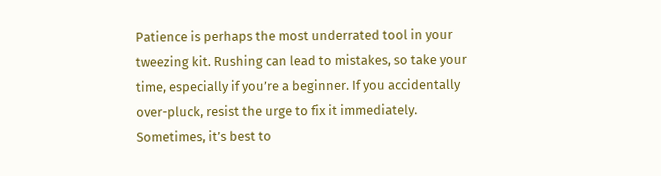Patience is perhaps the most underrated tool in your tweezing kit. Rushing can lead to mistakes, so take your time, especially if you’re a beginner. If you accidentally over-pluck, resist the urge to fix it immediately. Sometimes, it’s best to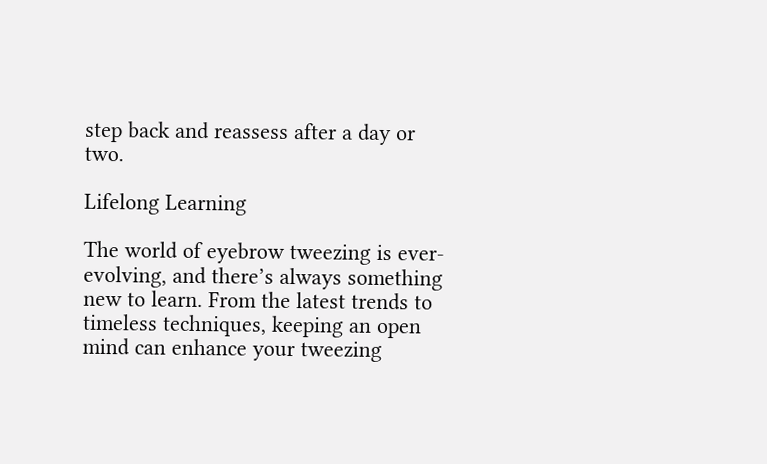step back and reassess after a day or two.

Lifelong Learning

The world of eyebrow tweezing is ever-evolving, and there’s always something new to learn. From the latest trends to timeless techniques, keeping an open mind can enhance your tweezing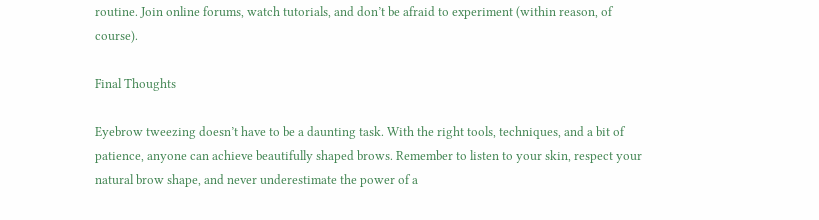routine. Join online forums, watch tutorials, and don’t be afraid to experiment (within reason, of course).

Final Thoughts

Eyebrow tweezing doesn’t have to be a daunting task. With the right tools, techniques, and a bit of patience, anyone can achieve beautifully shaped brows. Remember to listen to your skin, respect your natural brow shape, and never underestimate the power of a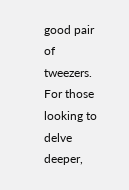good pair of tweezers. For those looking to delve deeper,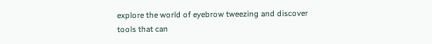explore the world of eyebrow tweezing and discover tools that can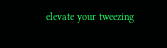elevate your tweezing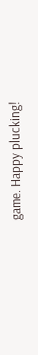game. Happy plucking!